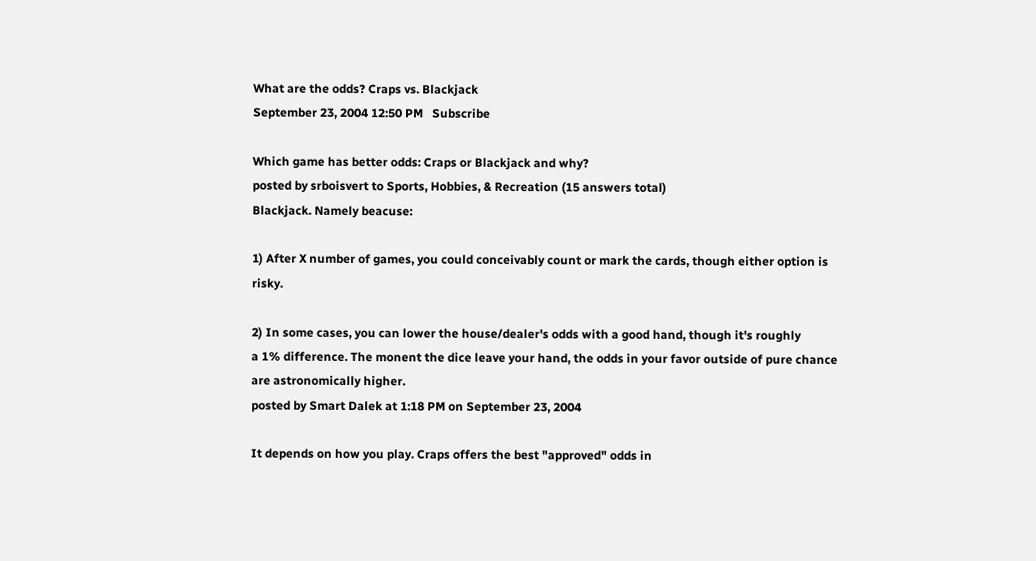What are the odds? Craps vs. Blackjack
September 23, 2004 12:50 PM   Subscribe

Which game has better odds: Craps or Blackjack and why?
posted by srboisvert to Sports, Hobbies, & Recreation (15 answers total)
Blackjack. Namely beacuse:

1) After X number of games, you could conceivably count or mark the cards, though either option is risky.

2) In some cases, you can lower the house/dealer's odds with a good hand, though it's roughly
a 1% difference. The monent the dice leave your hand, the odds in your favor outside of pure chance are astronomically higher.
posted by Smart Dalek at 1:18 PM on September 23, 2004

It depends on how you play. Craps offers the best "approved" odds in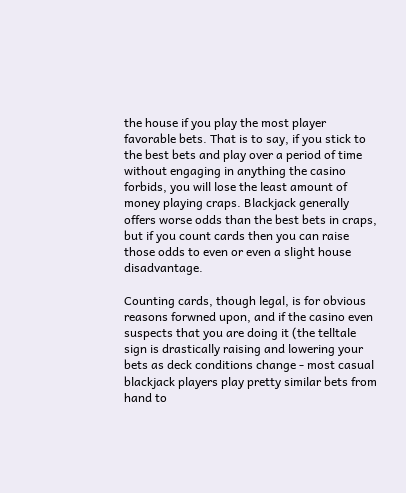the house if you play the most player favorable bets. That is to say, if you stick to the best bets and play over a period of time without engaging in anything the casino forbids, you will lose the least amount of money playing craps. Blackjack generally offers worse odds than the best bets in craps, but if you count cards then you can raise those odds to even or even a slight house disadvantage.

Counting cards, though legal, is for obvious reasons forwned upon, and if the casino even suspects that you are doing it (the telltale sign is drastically raising and lowering your bets as deck conditions change - most casual blackjack players play pretty similar bets from hand to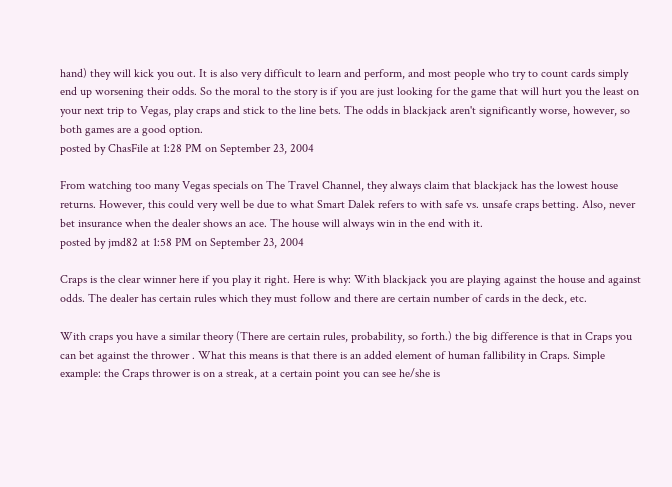hand) they will kick you out. It is also very difficult to learn and perform, and most people who try to count cards simply end up worsening their odds. So the moral to the story is if you are just looking for the game that will hurt you the least on your next trip to Vegas, play craps and stick to the line bets. The odds in blackjack aren't significantly worse, however, so both games are a good option.
posted by ChasFile at 1:28 PM on September 23, 2004

From watching too many Vegas specials on The Travel Channel, they always claim that blackjack has the lowest house returns. However, this could very well be due to what Smart Dalek refers to with safe vs. unsafe craps betting. Also, never bet insurance when the dealer shows an ace. The house will always win in the end with it.
posted by jmd82 at 1:58 PM on September 23, 2004

Craps is the clear winner here if you play it right. Here is why: With blackjack you are playing against the house and against odds. The dealer has certain rules which they must follow and there are certain number of cards in the deck, etc.

With craps you have a similar theory (There are certain rules, probability, so forth.) the big difference is that in Craps you can bet against the thrower . What this means is that there is an added element of human fallibility in Craps. Simple example: the Craps thrower is on a streak, at a certain point you can see he/she is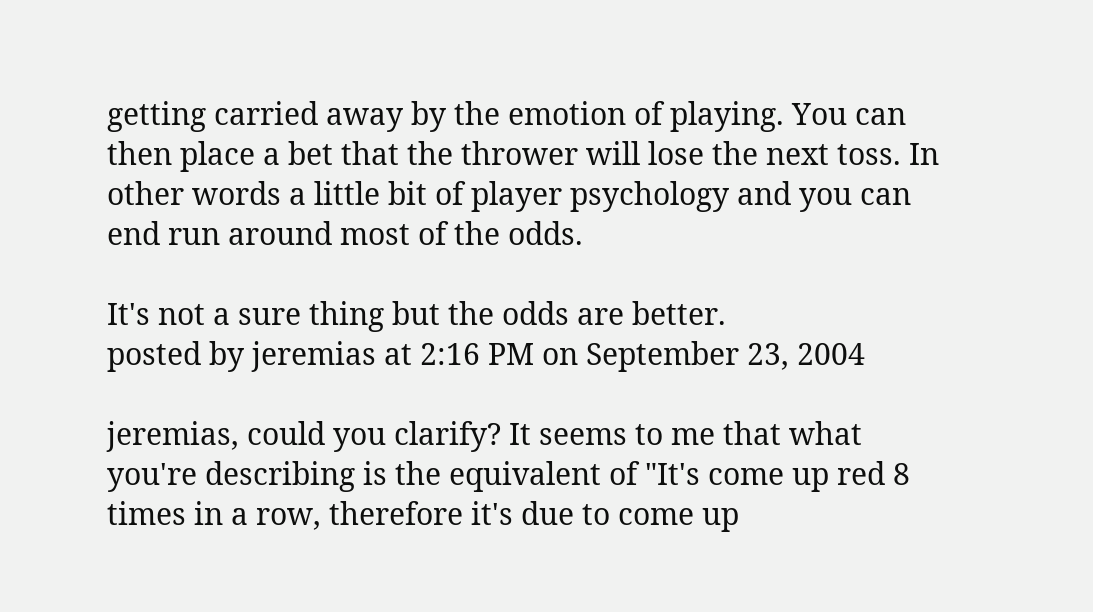getting carried away by the emotion of playing. You can then place a bet that the thrower will lose the next toss. In other words a little bit of player psychology and you can end run around most of the odds.

It's not a sure thing but the odds are better.
posted by jeremias at 2:16 PM on September 23, 2004

jeremias, could you clarify? It seems to me that what you're describing is the equivalent of "It's come up red 8 times in a row, therefore it's due to come up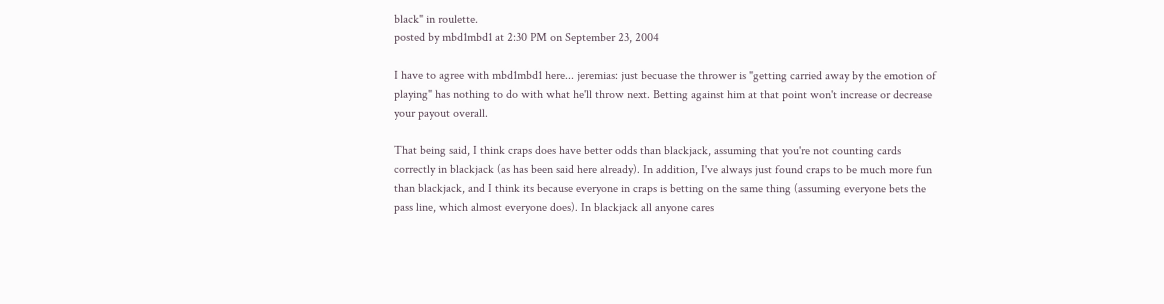black" in roulette.
posted by mbd1mbd1 at 2:30 PM on September 23, 2004

I have to agree with mbd1mbd1 here... jeremias: just becuase the thrower is "getting carried away by the emotion of playing" has nothing to do with what he'll throw next. Betting against him at that point won't increase or decrease your payout overall.

That being said, I think craps does have better odds than blackjack, assuming that you're not counting cards correctly in blackjack (as has been said here already). In addition, I've always just found craps to be much more fun than blackjack, and I think its because everyone in craps is betting on the same thing (assuming everyone bets the pass line, which almost everyone does). In blackjack all anyone cares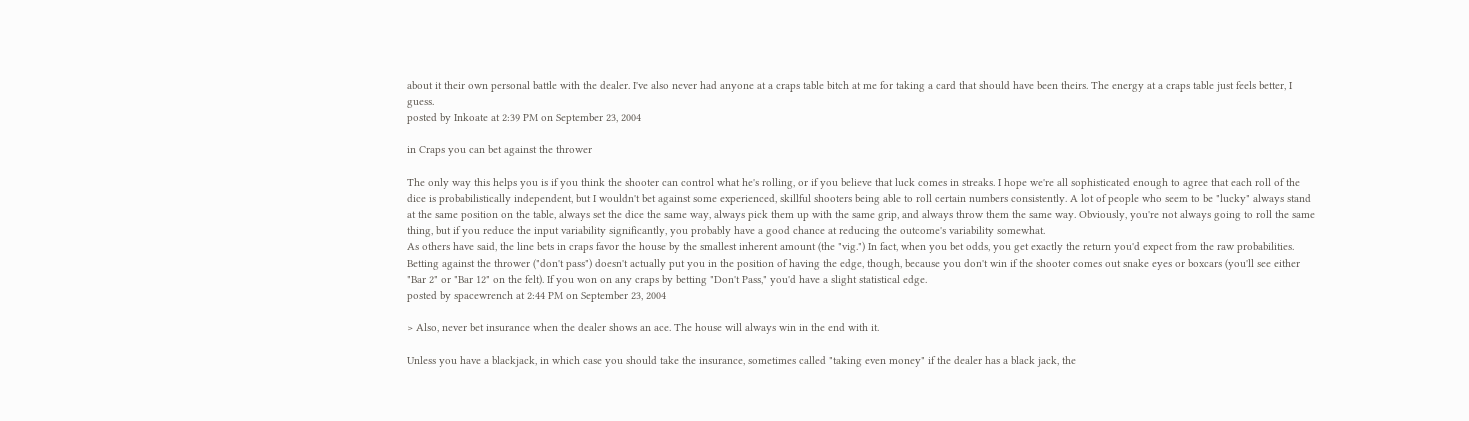about it their own personal battle with the dealer. I've also never had anyone at a craps table bitch at me for taking a card that should have been theirs. The energy at a craps table just feels better, I guess.
posted by Inkoate at 2:39 PM on September 23, 2004

in Craps you can bet against the thrower

The only way this helps you is if you think the shooter can control what he's rolling, or if you believe that luck comes in streaks. I hope we're all sophisticated enough to agree that each roll of the dice is probabilistically independent, but I wouldn't bet against some experienced, skillful shooters being able to roll certain numbers consistently. A lot of people who seem to be "lucky" always stand at the same position on the table, always set the dice the same way, always pick them up with the same grip, and always throw them the same way. Obviously, you're not always going to roll the same thing, but if you reduce the input variability significantly, you probably have a good chance at reducing the outcome's variability somewhat.
As others have said, the line bets in craps favor the house by the smallest inherent amount (the "vig.") In fact, when you bet odds, you get exactly the return you'd expect from the raw probabilities.
Betting against the thrower ("don't pass") doesn't actually put you in the position of having the edge, though, because you don't win if the shooter comes out snake eyes or boxcars (you'll see either "Bar 2" or "Bar 12" on the felt). If you won on any craps by betting "Don't Pass," you'd have a slight statistical edge.
posted by spacewrench at 2:44 PM on September 23, 2004

> Also, never bet insurance when the dealer shows an ace. The house will always win in the end with it.

Unless you have a blackjack, in which case you should take the insurance, sometimes called "taking even money" if the dealer has a black jack, the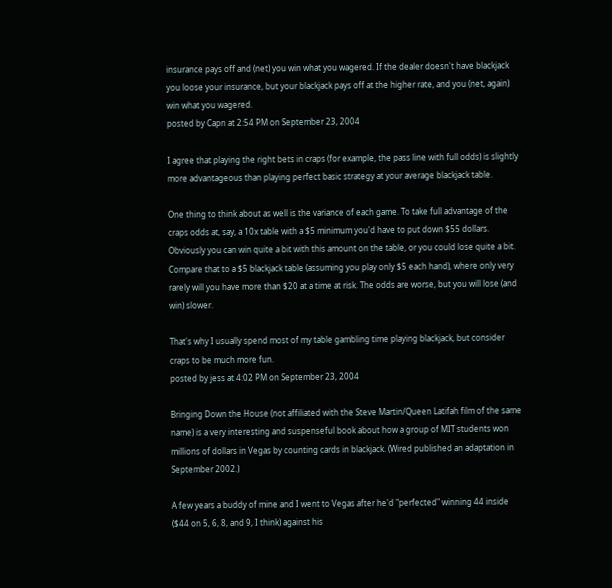insurance pays off and (net) you win what you wagered. If the dealer doesn't have blackjack you loose your insurance, but your blackjack pays off at the higher rate, and you (net, again) win what you wagered.
posted by Capn at 2:54 PM on September 23, 2004

I agree that playing the right bets in craps (for example, the pass line with full odds) is slightly more advantageous than playing perfect basic strategy at your average blackjack table.

One thing to think about as well is the variance of each game. To take full advantage of the craps odds at, say, a 10x table with a $5 minimum you'd have to put down $55 dollars. Obviously you can win quite a bit with this amount on the table, or you could lose quite a bit. Compare that to a $5 blackjack table (assuming you play only $5 each hand), where only very rarely will you have more than $20 at a time at risk. The odds are worse, but you will lose (and win) slower.

That's why I usually spend most of my table gambling time playing blackjack, but consider craps to be much more fun.
posted by jess at 4:02 PM on September 23, 2004

Bringing Down the House (not affiliated with the Steve Martin/Queen Latifah film of the same name) is a very interesting and suspenseful book about how a group of MIT students won millions of dollars in Vegas by counting cards in blackjack. (Wired published an adaptation in September 2002.)

A few years a buddy of mine and I went to Vegas after he'd "perfected" winning 44 inside ($44 on 5, 6, 8, and 9, I think) against his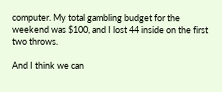computer. My total gambling budget for the weekend was $100, and I lost 44 inside on the first two throws.

And I think we can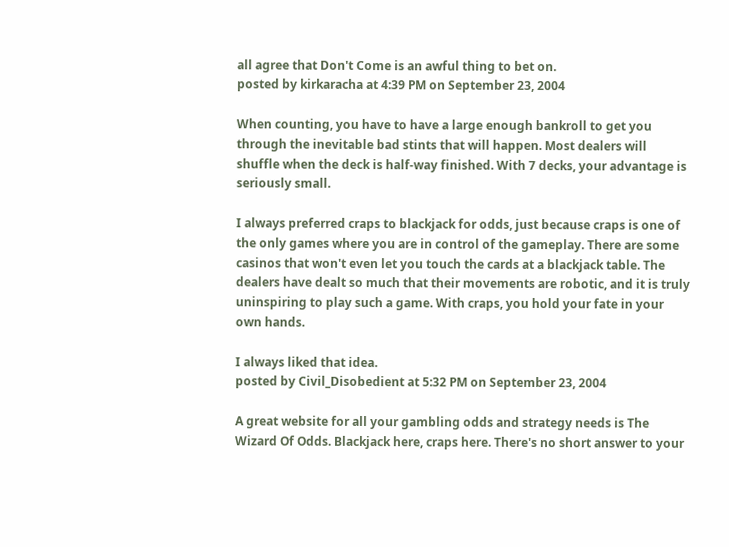all agree that Don't Come is an awful thing to bet on.
posted by kirkaracha at 4:39 PM on September 23, 2004

When counting, you have to have a large enough bankroll to get you through the inevitable bad stints that will happen. Most dealers will shuffle when the deck is half-way finished. With 7 decks, your advantage is seriously small.

I always preferred craps to blackjack for odds, just because craps is one of the only games where you are in control of the gameplay. There are some casinos that won't even let you touch the cards at a blackjack table. The dealers have dealt so much that their movements are robotic, and it is truly uninspiring to play such a game. With craps, you hold your fate in your own hands.

I always liked that idea.
posted by Civil_Disobedient at 5:32 PM on September 23, 2004

A great website for all your gambling odds and strategy needs is The Wizard Of Odds. Blackjack here, craps here. There's no short answer to your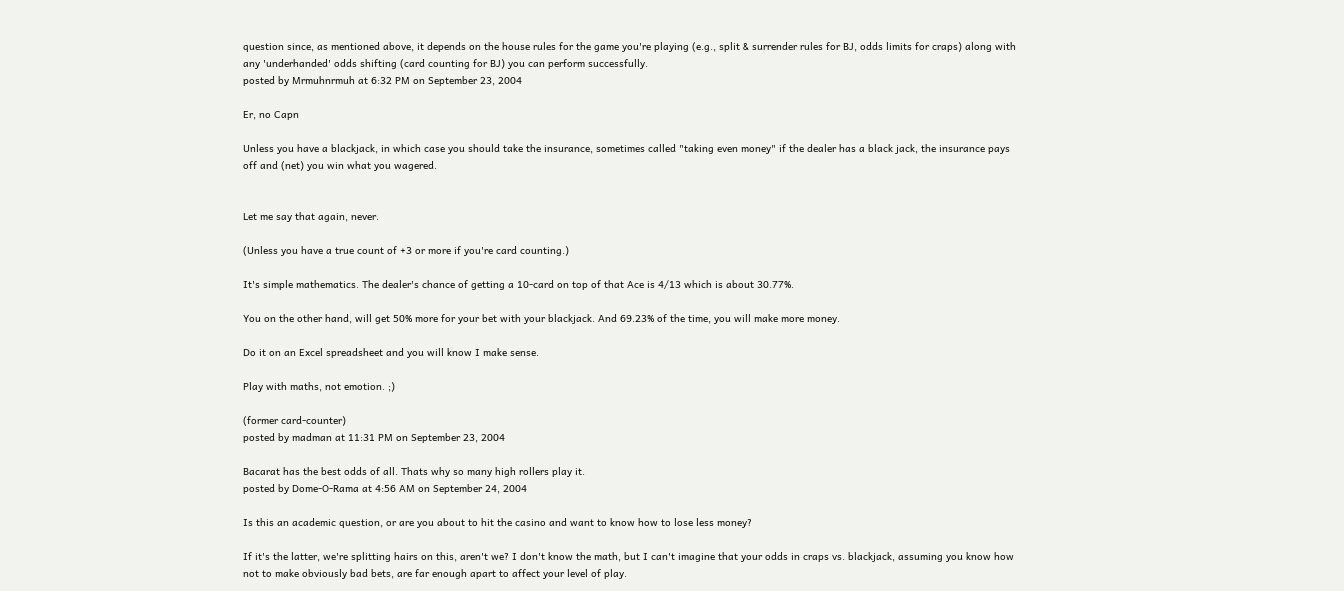question since, as mentioned above, it depends on the house rules for the game you're playing (e.g., split & surrender rules for BJ, odds limits for craps) along with any 'underhanded' odds shifting (card counting for BJ) you can perform successfully.
posted by Mrmuhnrmuh at 6:32 PM on September 23, 2004

Er, no Capn

Unless you have a blackjack, in which case you should take the insurance, sometimes called "taking even money" if the dealer has a black jack, the insurance pays off and (net) you win what you wagered.


Let me say that again, never.

(Unless you have a true count of +3 or more if you're card counting.)

It's simple mathematics. The dealer's chance of getting a 10-card on top of that Ace is 4/13 which is about 30.77%.

You on the other hand, will get 50% more for your bet with your blackjack. And 69.23% of the time, you will make more money.

Do it on an Excel spreadsheet and you will know I make sense.

Play with maths, not emotion. ;)

(former card-counter)
posted by madman at 11:31 PM on September 23, 2004

Bacarat has the best odds of all. Thats why so many high rollers play it.
posted by Dome-O-Rama at 4:56 AM on September 24, 2004

Is this an academic question, or are you about to hit the casino and want to know how to lose less money?

If it's the latter, we're splitting hairs on this, aren't we? I don't know the math, but I can't imagine that your odds in craps vs. blackjack, assuming you know how not to make obviously bad bets, are far enough apart to affect your level of play.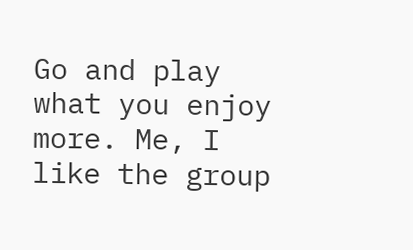Go and play what you enjoy more. Me, I like the group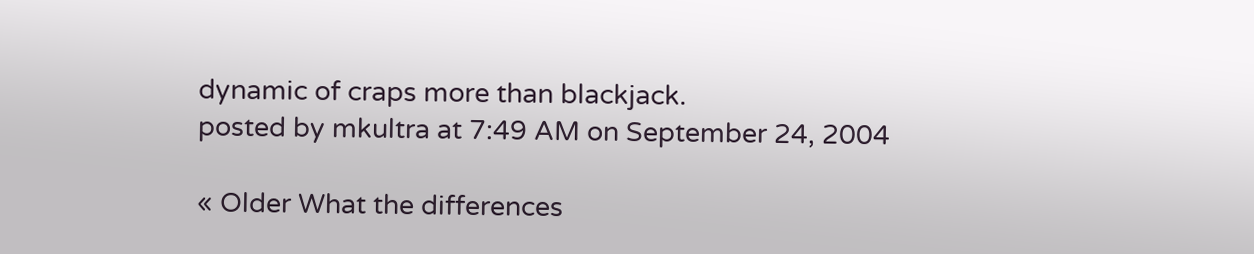dynamic of craps more than blackjack.
posted by mkultra at 7:49 AM on September 24, 2004

« Older What the differences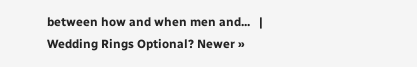between how and when men and...   |   Wedding Rings Optional? Newer »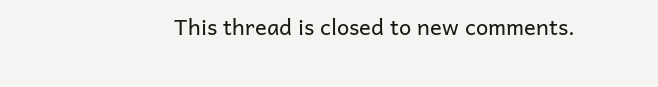This thread is closed to new comments.